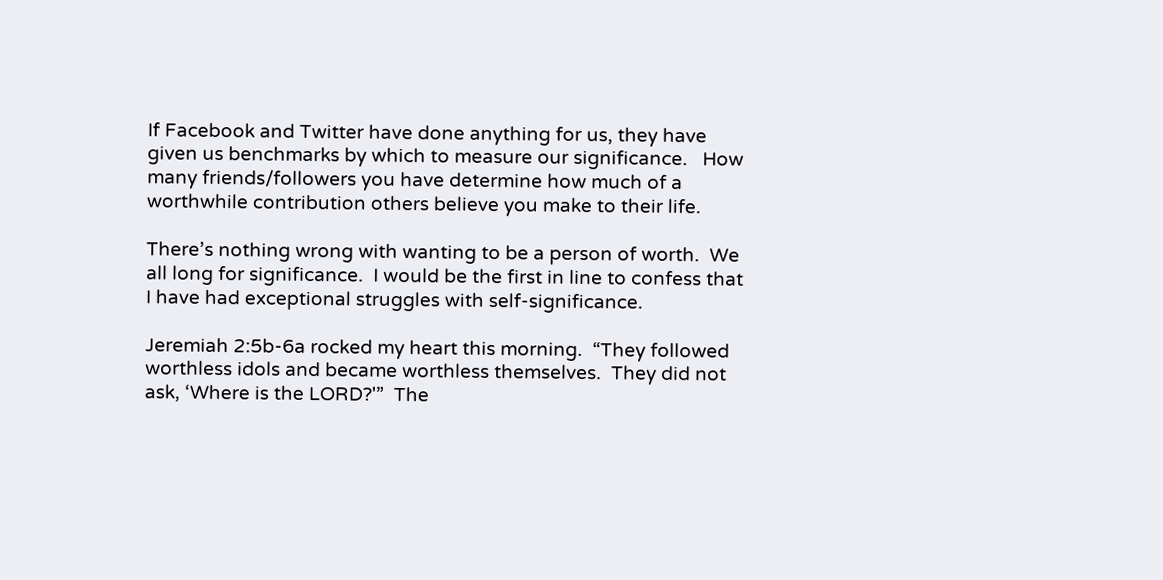If Facebook and Twitter have done anything for us, they have given us benchmarks by which to measure our significance.   How many friends/followers you have determine how much of a worthwhile contribution others believe you make to their life.

There’s nothing wrong with wanting to be a person of worth.  We all long for significance.  I would be the first in line to confess that I have had exceptional struggles with self-significance.

Jeremiah 2:5b-6a rocked my heart this morning.  “They followed worthless idols and became worthless themselves.  They did not ask, ‘Where is the LORD?'”  The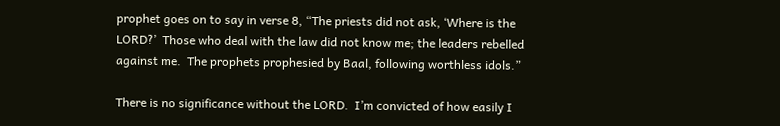prophet goes on to say in verse 8, “The priests did not ask, ‘Where is the LORD?’  Those who deal with the law did not know me; the leaders rebelled against me.  The prophets prophesied by Baal, following worthless idols.”

There is no significance without the LORD.  I’m convicted of how easily I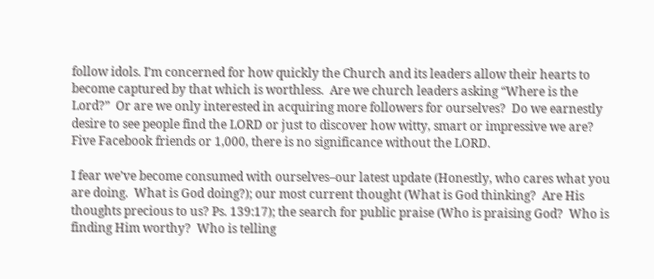follow idols. I’m concerned for how quickly the Church and its leaders allow their hearts to become captured by that which is worthless.  Are we church leaders asking “Where is the Lord?”  Or are we only interested in acquiring more followers for ourselves?  Do we earnestly desire to see people find the LORD or just to discover how witty, smart or impressive we are?  Five Facebook friends or 1,000, there is no significance without the LORD.

I fear we’ve become consumed with ourselves–our latest update (Honestly, who cares what you are doing.  What is God doing?); our most current thought (What is God thinking?  Are His thoughts precious to us? Ps. 139:17); the search for public praise (Who is praising God?  Who is finding Him worthy?  Who is telling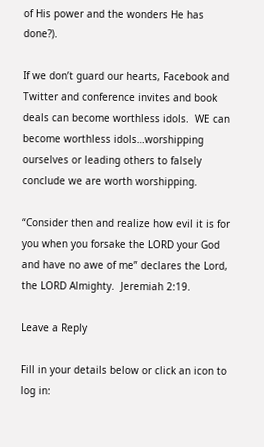of His power and the wonders He has done?).

If we don’t guard our hearts, Facebook and Twitter and conference invites and book deals can become worthless idols.  WE can become worthless idols…worshipping ourselves or leading others to falsely conclude we are worth worshipping.

“Consider then and realize how evil it is for you when you forsake the LORD your God and have no awe of me” declares the Lord, the LORD Almighty.  Jeremiah 2:19.

Leave a Reply

Fill in your details below or click an icon to log in: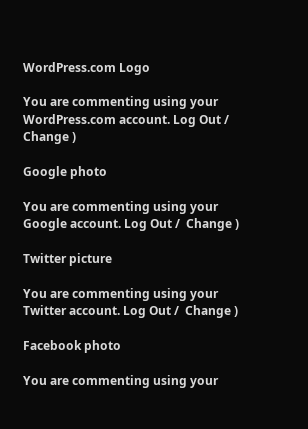WordPress.com Logo

You are commenting using your WordPress.com account. Log Out /  Change )

Google photo

You are commenting using your Google account. Log Out /  Change )

Twitter picture

You are commenting using your Twitter account. Log Out /  Change )

Facebook photo

You are commenting using your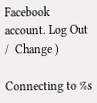Facebook account. Log Out /  Change )

Connecting to %s